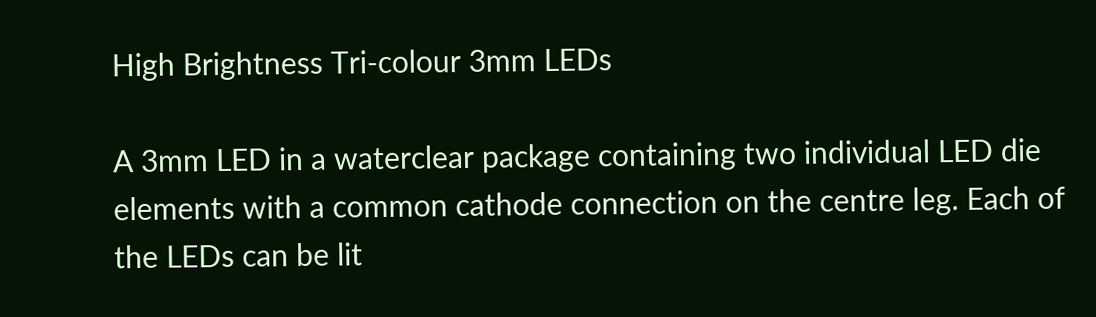High Brightness Tri-colour 3mm LEDs

A 3mm LED in a waterclear package containing two individual LED die elements with a common cathode connection on the centre leg. Each of the LEDs can be lit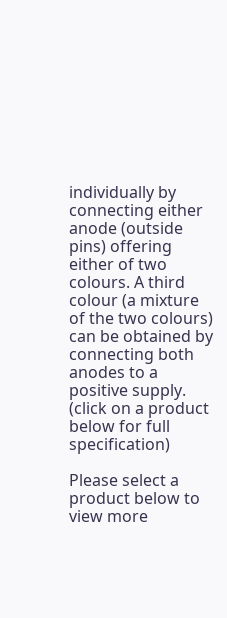individually by connecting either anode (outside pins) offering either of two colours. A third colour (a mixture of the two colours) can be obtained by connecting both anodes to a positive supply. (click on a product below for full specification)

Please select a product below to view more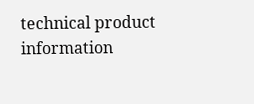technical product information